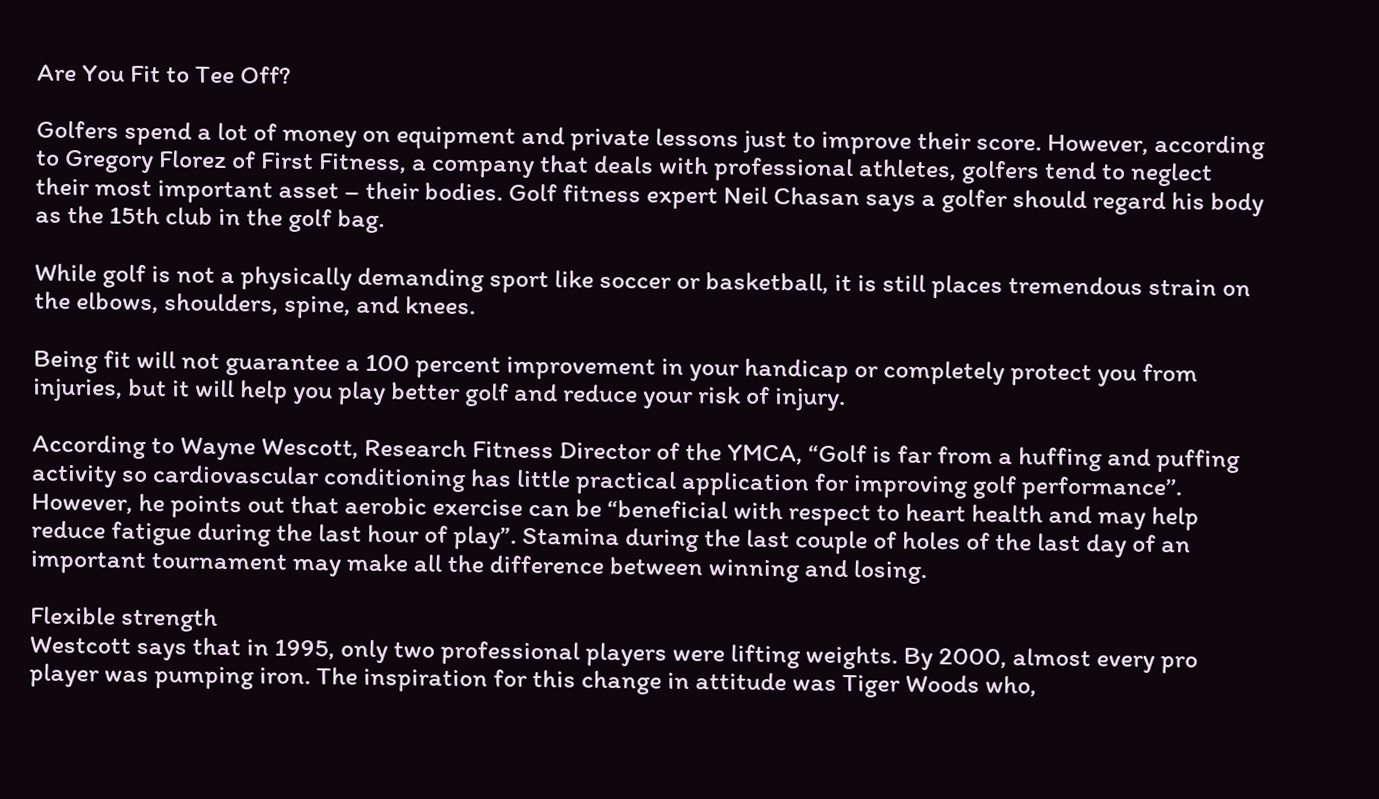Are You Fit to Tee Off?

Golfers spend a lot of money on equipment and private lessons just to improve their score. However, according to Gregory Florez of First Fitness, a company that deals with professional athletes, golfers tend to neglect their most important asset – their bodies. Golf fitness expert Neil Chasan says a golfer should regard his body as the 15th club in the golf bag.

While golf is not a physically demanding sport like soccer or basketball, it is still places tremendous strain on the elbows, shoulders, spine, and knees.

Being fit will not guarantee a 100 percent improvement in your handicap or completely protect you from injuries, but it will help you play better golf and reduce your risk of injury.

According to Wayne Wescott, Research Fitness Director of the YMCA, “Golf is far from a huffing and puffing activity so cardiovascular conditioning has little practical application for improving golf performance’’. However, he points out that aerobic exercise can be “beneficial with respect to heart health and may help reduce fatigue during the last hour of play”. Stamina during the last couple of holes of the last day of an important tournament may make all the difference between winning and losing.

Flexible strength
Westcott says that in 1995, only two professional players were lifting weights. By 2000, almost every pro player was pumping iron. The inspiration for this change in attitude was Tiger Woods who,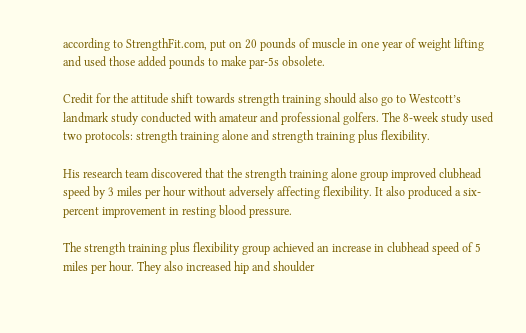according to StrengthFit.com, put on 20 pounds of muscle in one year of weight lifting and used those added pounds to make par-5s obsolete.

Credit for the attitude shift towards strength training should also go to Westcott’s landmark study conducted with amateur and professional golfers. The 8-week study used two protocols: strength training alone and strength training plus flexibility.

His research team discovered that the strength training alone group improved clubhead speed by 3 miles per hour without adversely affecting flexibility. It also produced a six-percent improvement in resting blood pressure.

The strength training plus flexibility group achieved an increase in clubhead speed of 5 miles per hour. They also increased hip and shoulder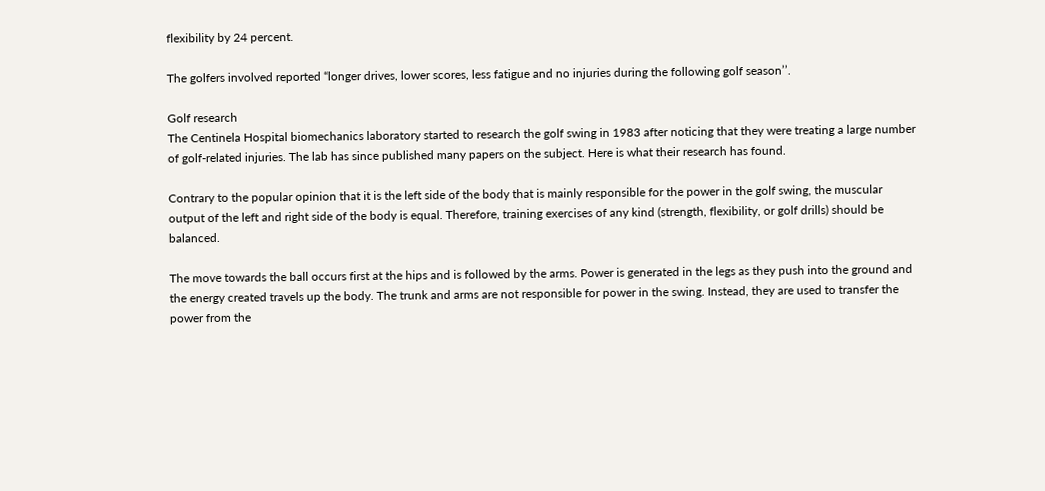flexibility by 24 percent.

The golfers involved reported “longer drives, lower scores, less fatigue and no injuries during the following golf season’’.

Golf research
The Centinela Hospital biomechanics laboratory started to research the golf swing in 1983 after noticing that they were treating a large number of golf-related injuries. The lab has since published many papers on the subject. Here is what their research has found.

Contrary to the popular opinion that it is the left side of the body that is mainly responsible for the power in the golf swing, the muscular output of the left and right side of the body is equal. Therefore, training exercises of any kind (strength, flexibility, or golf drills) should be balanced.

The move towards the ball occurs first at the hips and is followed by the arms. Power is generated in the legs as they push into the ground and the energy created travels up the body. The trunk and arms are not responsible for power in the swing. Instead, they are used to transfer the power from the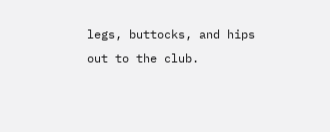legs, buttocks, and hips out to the club.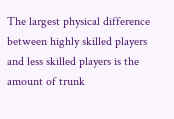The largest physical difference between highly skilled players and less skilled players is the amount of trunk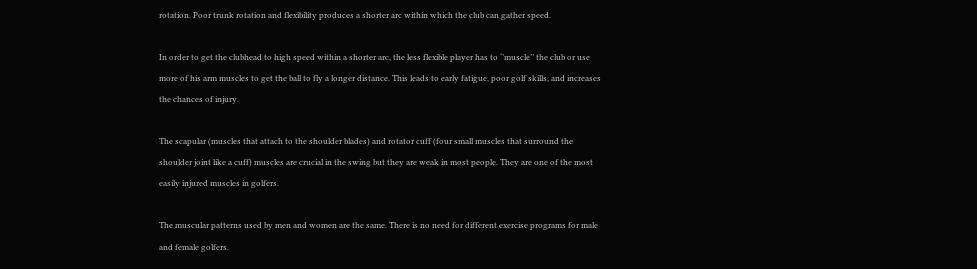rotation. Poor trunk rotation and flexibility produces a shorter arc within which the club can gather speed.

In order to get the clubhead to high speed within a shorter arc, the less flexible player has to ‘’muscle’’ the club or use more of his arm muscles to get the ball to fly a longer distance. This leads to early fatigue, poor golf skills, and increases the chances of injury.

The scapular (muscles that attach to the shoulder blades) and rotator cuff (four small muscles that surround the shoulder joint like a cuff) muscles are crucial in the swing but they are weak in most people. They are one of the most easily injured muscles in golfers.

The muscular patterns used by men and women are the same. There is no need for different exercise programs for male and female golfers.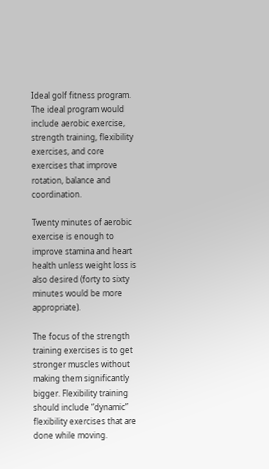Ideal golf fitness program.
The ideal program would include aerobic exercise, strength training, flexibility exercises, and core exercises that improve rotation, balance and coordination.

Twenty minutes of aerobic exercise is enough to improve stamina and heart health unless weight loss is also desired (forty to sixty minutes would be more appropriate).

The focus of the strength training exercises is to get stronger muscles without making them significantly bigger. Flexibility training should include “dynamic” flexibility exercises that are done while moving.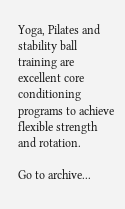Yoga, Pilates and stability ball training are excellent core conditioning programs to achieve flexible strength and rotation.

Go to archive...